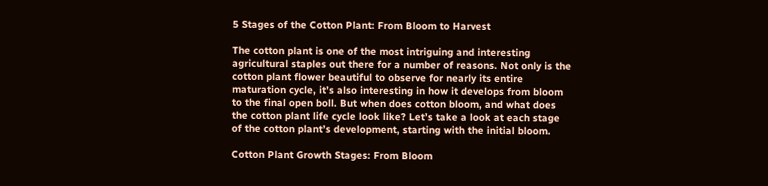5 Stages of the Cotton Plant: From Bloom to Harvest

The cotton plant is one of the most intriguing and interesting agricultural staples out there for a number of reasons. Not only is the cotton plant flower beautiful to observe for nearly its entire maturation cycle, it’s also interesting in how it develops from bloom to the final open boll. But when does cotton bloom, and what does the cotton plant life cycle look like? Let’s take a look at each stage of the cotton plant’s development, starting with the initial bloom.

Cotton Plant Growth Stages: From Bloom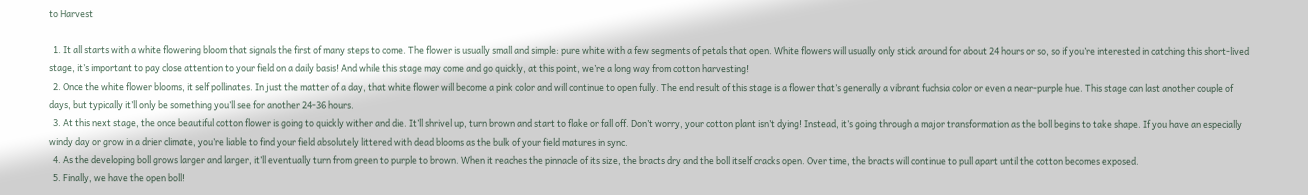to Harvest

  1. It all starts with a white flowering bloom that signals the first of many steps to come. The flower is usually small and simple: pure white with a few segments of petals that open. White flowers will usually only stick around for about 24 hours or so, so if you’re interested in catching this short-lived stage, it’s important to pay close attention to your field on a daily basis! And while this stage may come and go quickly, at this point, we’re a long way from cotton harvesting!
  2. Once the white flower blooms, it self pollinates. In just the matter of a day, that white flower will become a pink color and will continue to open fully. The end result of this stage is a flower that’s generally a vibrant fuchsia color or even a near-purple hue. This stage can last another couple of days, but typically it’ll only be something you’ll see for another 24-36 hours.
  3. At this next stage, the once beautiful cotton flower is going to quickly wither and die. It’ll shrivel up, turn brown and start to flake or fall off. Don’t worry, your cotton plant isn’t dying! Instead, it’s going through a major transformation as the boll begins to take shape. If you have an especially windy day or grow in a drier climate, you’re liable to find your field absolutely littered with dead blooms as the bulk of your field matures in sync.
  4. As the developing boll grows larger and larger, it’ll eventually turn from green to purple to brown. When it reaches the pinnacle of its size, the bracts dry and the boll itself cracks open. Over time, the bracts will continue to pull apart until the cotton becomes exposed.
  5. Finally, we have the open boll!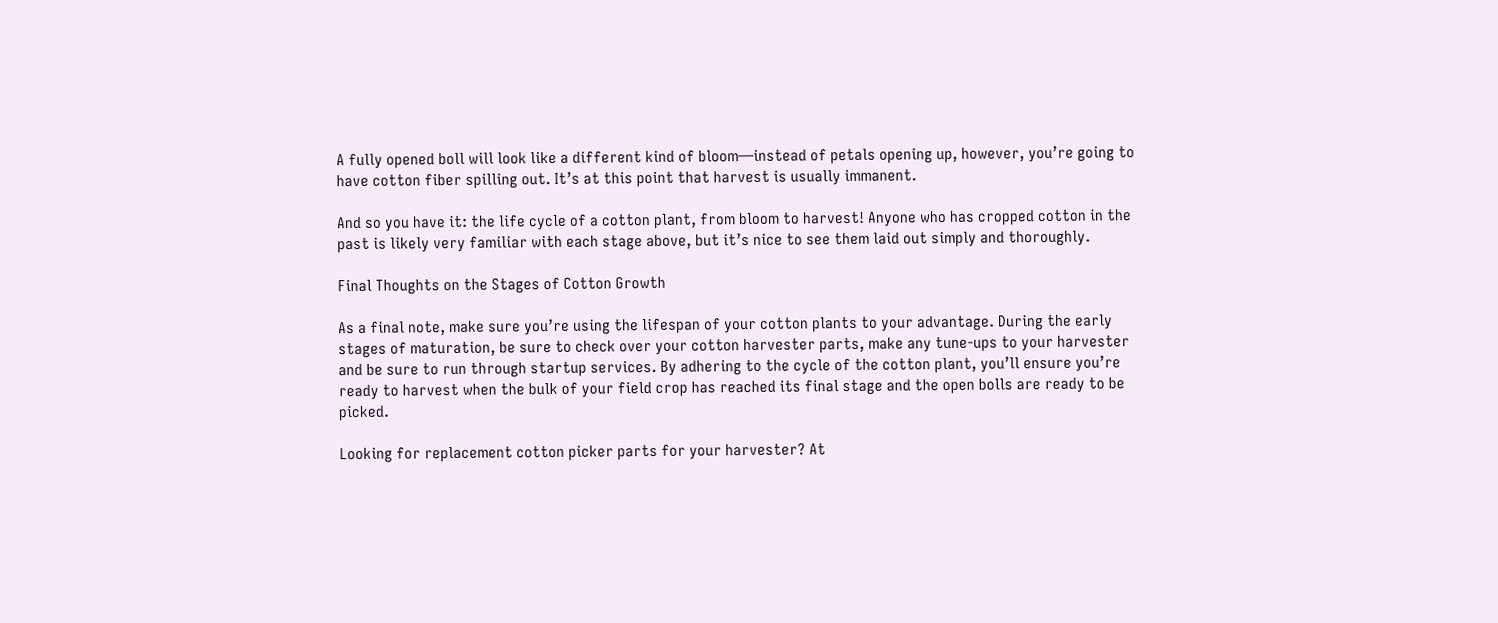A fully opened boll will look like a different kind of bloom—instead of petals opening up, however, you’re going to have cotton fiber spilling out. It’s at this point that harvest is usually immanent.

And so you have it: the life cycle of a cotton plant, from bloom to harvest! Anyone who has cropped cotton in the past is likely very familiar with each stage above, but it’s nice to see them laid out simply and thoroughly.

Final Thoughts on the Stages of Cotton Growth

As a final note, make sure you’re using the lifespan of your cotton plants to your advantage. During the early stages of maturation, be sure to check over your cotton harvester parts, make any tune-ups to your harvester and be sure to run through startup services. By adhering to the cycle of the cotton plant, you’ll ensure you’re ready to harvest when the bulk of your field crop has reached its final stage and the open bolls are ready to be picked.

Looking for replacement cotton picker parts for your harvester? At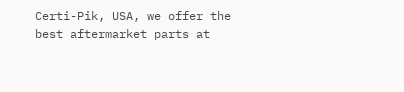Certi-Pik, USA, we offer the best aftermarket parts at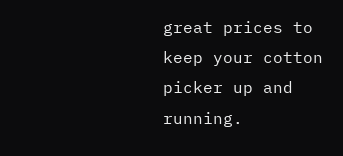great prices to keep your cotton picker up and running.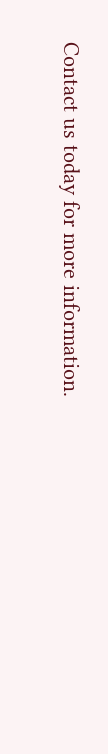Contact us today for more information.